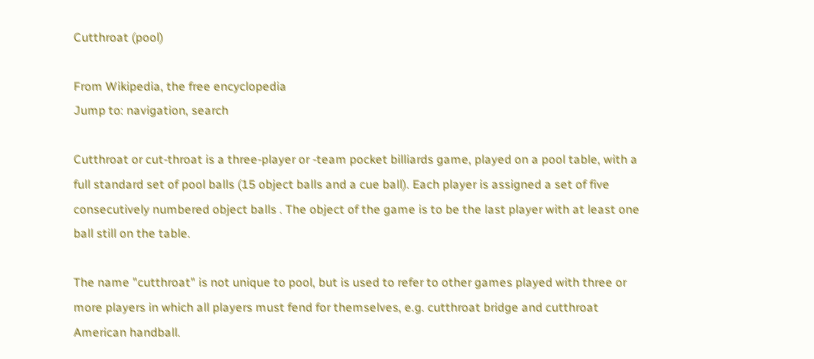Cutthroat (pool)

From Wikipedia, the free encyclopedia
Jump to: navigation, search

Cutthroat or cut-throat is a three-player or -team pocket billiards game, played on a pool table, with a full standard set of pool balls (15 object balls and a cue ball). Each player is assigned a set of five consecutively numbered object balls . The object of the game is to be the last player with at least one ball still on the table.

The name "cutthroat" is not unique to pool, but is used to refer to other games played with three or more players in which all players must fend for themselves, e.g. cutthroat bridge and cutthroat American handball.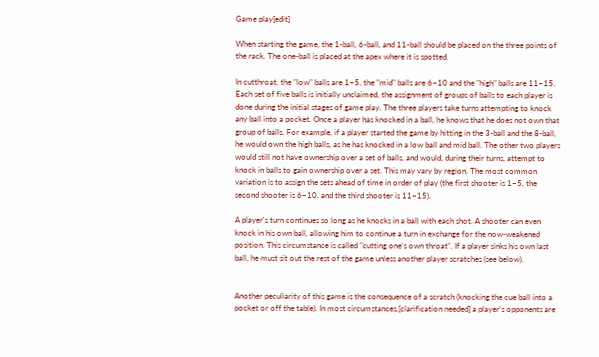Game play[edit]

When starting the game, the 1-ball, 6-ball, and 11-ball should be placed on the three points of the rack. The one-ball is placed at the apex where it is spotted.

In cutthroat, the "low" balls are 1–5, the "mid" balls are 6–10 and the "high" balls are 11–15. Each set of five balls is initially unclaimed, the assignment of groups of balls to each player is done during the initial stages of game play. The three players take turns attempting to knock any ball into a pocket. Once a player has knocked in a ball, he knows that he does not own that group of balls. For example, if a player started the game by hitting in the 3-ball and the 8-ball, he would own the high balls, as he has knocked in a low ball and mid ball. The other two players would still not have ownership over a set of balls, and would, during their turns, attempt to knock in balls to gain ownership over a set. This may vary by region. The most common variation is to assign the sets ahead of time in order of play (the first shooter is 1–5, the second shooter is 6–10, and the third shooter is 11–15).

A player's turn continues so long as he knocks in a ball with each shot. A shooter can even knock in his own ball, allowing him to continue a turn in exchange for the now-weakened position. This circumstance is called "cutting one's own throat". If a player sinks his own last ball, he must sit out the rest of the game unless another player scratches (see below).


Another peculiarity of this game is the consequence of a scratch (knocking the cue ball into a pocket or off the table). In most circumstances,[clarification needed] a player's opponents are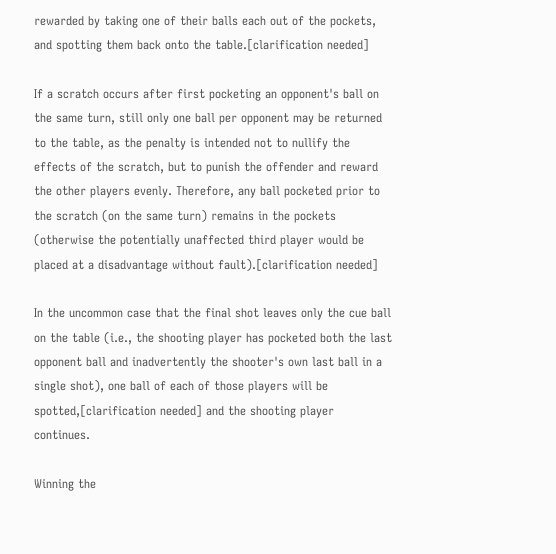rewarded by taking one of their balls each out of the pockets, and spotting them back onto the table.[clarification needed]

If a scratch occurs after first pocketing an opponent's ball on the same turn, still only one ball per opponent may be returned to the table, as the penalty is intended not to nullify the effects of the scratch, but to punish the offender and reward the other players evenly. Therefore, any ball pocketed prior to the scratch (on the same turn) remains in the pockets (otherwise the potentially unaffected third player would be placed at a disadvantage without fault).[clarification needed]

In the uncommon case that the final shot leaves only the cue ball on the table (i.e., the shooting player has pocketed both the last opponent ball and inadvertently the shooter's own last ball in a single shot), one ball of each of those players will be spotted,[clarification needed] and the shooting player continues.

Winning the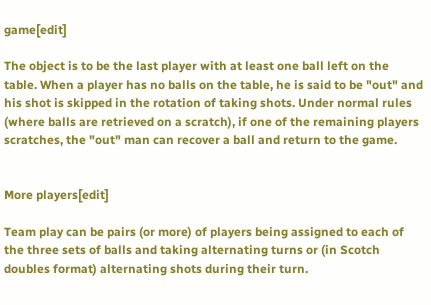game[edit]

The object is to be the last player with at least one ball left on the table. When a player has no balls on the table, he is said to be "out" and his shot is skipped in the rotation of taking shots. Under normal rules (where balls are retrieved on a scratch), if one of the remaining players scratches, the "out" man can recover a ball and return to the game.


More players[edit]

Team play can be pairs (or more) of players being assigned to each of the three sets of balls and taking alternating turns or (in Scotch doubles format) alternating shots during their turn.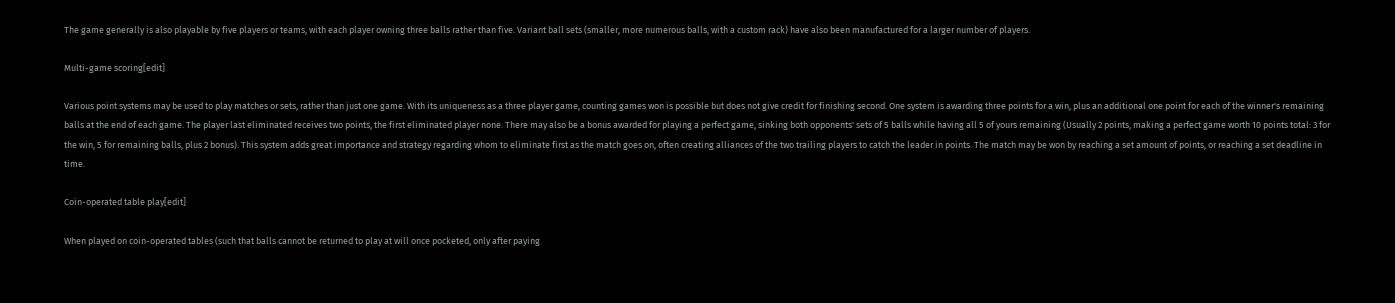The game generally is also playable by five players or teams, with each player owning three balls rather than five. Variant ball sets (smaller, more numerous balls, with a custom rack) have also been manufactured for a larger number of players.

Multi-game scoring[edit]

Various point systems may be used to play matches or sets, rather than just one game. With its uniqueness as a three player game, counting games won is possible but does not give credit for finishing second. One system is awarding three points for a win, plus an additional one point for each of the winner's remaining balls at the end of each game. The player last eliminated receives two points, the first eliminated player none. There may also be a bonus awarded for playing a perfect game, sinking both opponents' sets of 5 balls while having all 5 of yours remaining (Usually 2 points, making a perfect game worth 10 points total: 3 for the win, 5 for remaining balls, plus 2 bonus). This system adds great importance and strategy regarding whom to eliminate first as the match goes on, often creating alliances of the two trailing players to catch the leader in points. The match may be won by reaching a set amount of points, or reaching a set deadline in time.

Coin-operated table play[edit]

When played on coin-operated tables (such that balls cannot be returned to play at will once pocketed, only after paying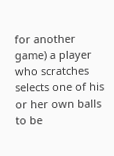for another game) a player who scratches selects one of his or her own balls to be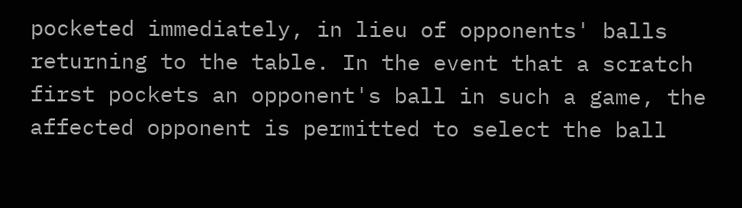pocketed immediately, in lieu of opponents' balls returning to the table. In the event that a scratch first pockets an opponent's ball in such a game, the affected opponent is permitted to select the ball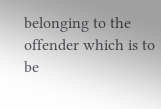belonging to the offender which is to be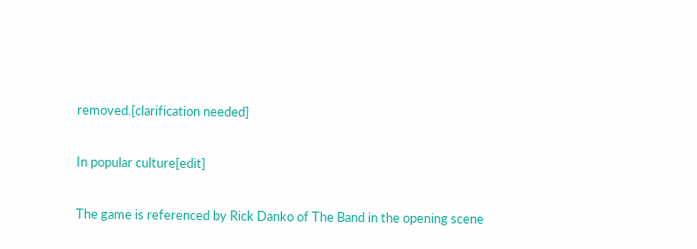removed.[clarification needed]

In popular culture[edit]

The game is referenced by Rick Danko of The Band in the opening scene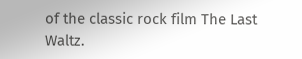of the classic rock film The Last Waltz.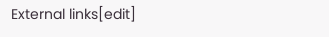External links[edit]